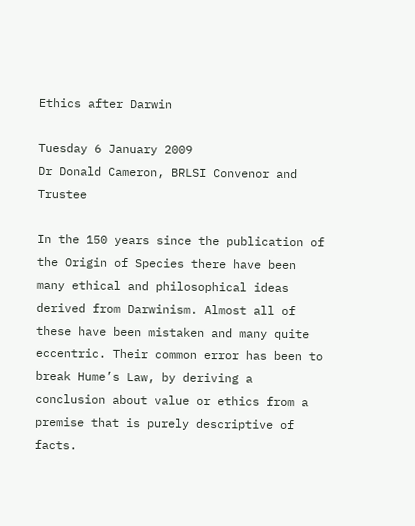Ethics after Darwin

Tuesday 6 January 2009
Dr Donald Cameron, BRLSI Convenor and Trustee

In the 150 years since the publication of the Origin of Species there have been many ethical and philosophical ideas derived from Darwinism. Almost all of these have been mistaken and many quite eccentric. Their common error has been to break Hume’s Law, by deriving a conclusion about value or ethics from a premise that is purely descriptive of facts.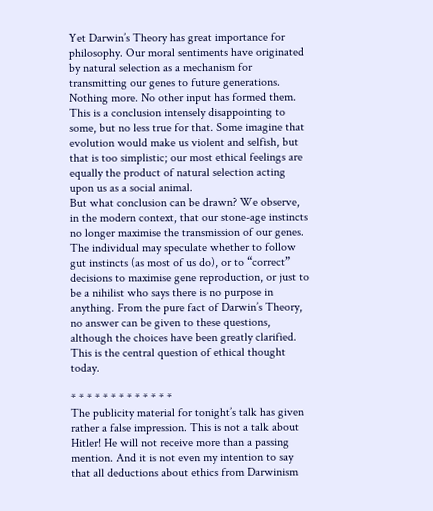Yet Darwin’s Theory has great importance for philosophy. Our moral sentiments have originated by natural selection as a mechanism for transmitting our genes to future generations. Nothing more. No other input has formed them. This is a conclusion intensely disappointing to some, but no less true for that. Some imagine that evolution would make us violent and selfish, but that is too simplistic; our most ethical feelings are equally the product of natural selection acting upon us as a social animal.
But what conclusion can be drawn? We observe, in the modern context, that our stone-age instincts no longer maximise the transmission of our genes. The individual may speculate whether to follow gut instincts (as most of us do), or to “correct” decisions to maximise gene reproduction, or just to be a nihilist who says there is no purpose in anything. From the pure fact of Darwin’s Theory, no answer can be given to these questions, although the choices have been greatly clarified. This is the central question of ethical thought today.

* * * * * * * * * * * * *
The publicity material for tonight’s talk has given rather a false impression. This is not a talk about Hitler! He will not receive more than a passing mention. And it is not even my intention to say that all deductions about ethics from Darwinism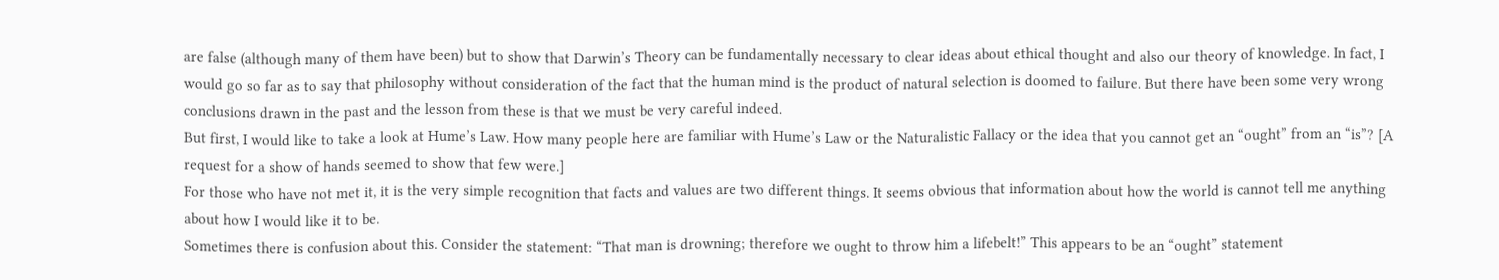are false (although many of them have been) but to show that Darwin’s Theory can be fundamentally necessary to clear ideas about ethical thought and also our theory of knowledge. In fact, I would go so far as to say that philosophy without consideration of the fact that the human mind is the product of natural selection is doomed to failure. But there have been some very wrong conclusions drawn in the past and the lesson from these is that we must be very careful indeed.
But first, I would like to take a look at Hume’s Law. How many people here are familiar with Hume’s Law or the Naturalistic Fallacy or the idea that you cannot get an “ought” from an “is”? [A request for a show of hands seemed to show that few were.]
For those who have not met it, it is the very simple recognition that facts and values are two different things. It seems obvious that information about how the world is cannot tell me anything about how I would like it to be.
Sometimes there is confusion about this. Consider the statement: “That man is drowning; therefore we ought to throw him a lifebelt!” This appears to be an “ought” statement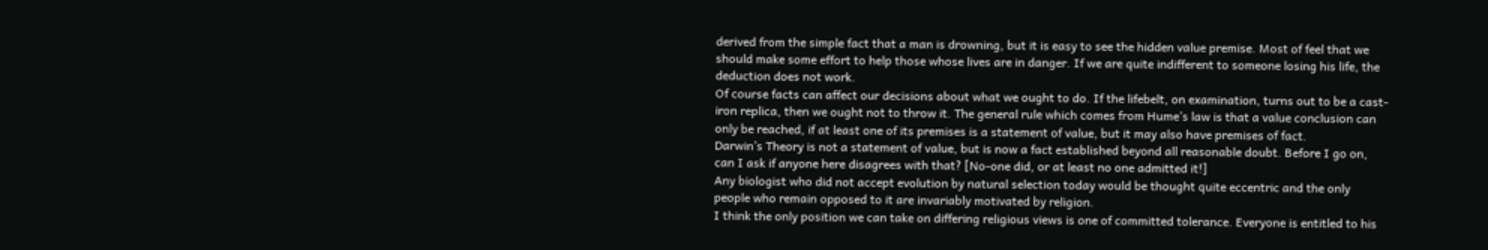derived from the simple fact that a man is drowning, but it is easy to see the hidden value premise. Most of feel that we should make some effort to help those whose lives are in danger. If we are quite indifferent to someone losing his life, the deduction does not work.
Of course facts can affect our decisions about what we ought to do. If the lifebelt, on examination, turns out to be a cast-iron replica, then we ought not to throw it. The general rule which comes from Hume’s law is that a value conclusion can only be reached, if at least one of its premises is a statement of value, but it may also have premises of fact.
Darwin’s Theory is not a statement of value, but is now a fact established beyond all reasonable doubt. Before I go on, can I ask if anyone here disagrees with that? [No-one did, or at least no one admitted it!]
Any biologist who did not accept evolution by natural selection today would be thought quite eccentric and the only people who remain opposed to it are invariably motivated by religion.
I think the only position we can take on differing religious views is one of committed tolerance. Everyone is entitled to his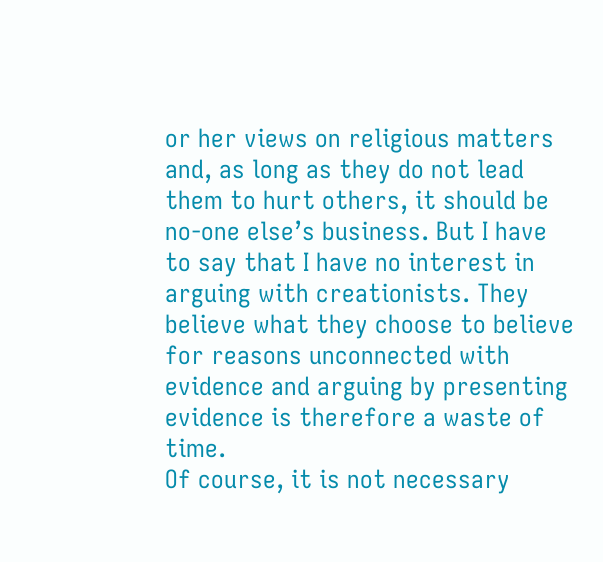or her views on religious matters and, as long as they do not lead them to hurt others, it should be no-one else’s business. But I have to say that I have no interest in arguing with creationists. They believe what they choose to believe for reasons unconnected with evidence and arguing by presenting evidence is therefore a waste of time.
Of course, it is not necessary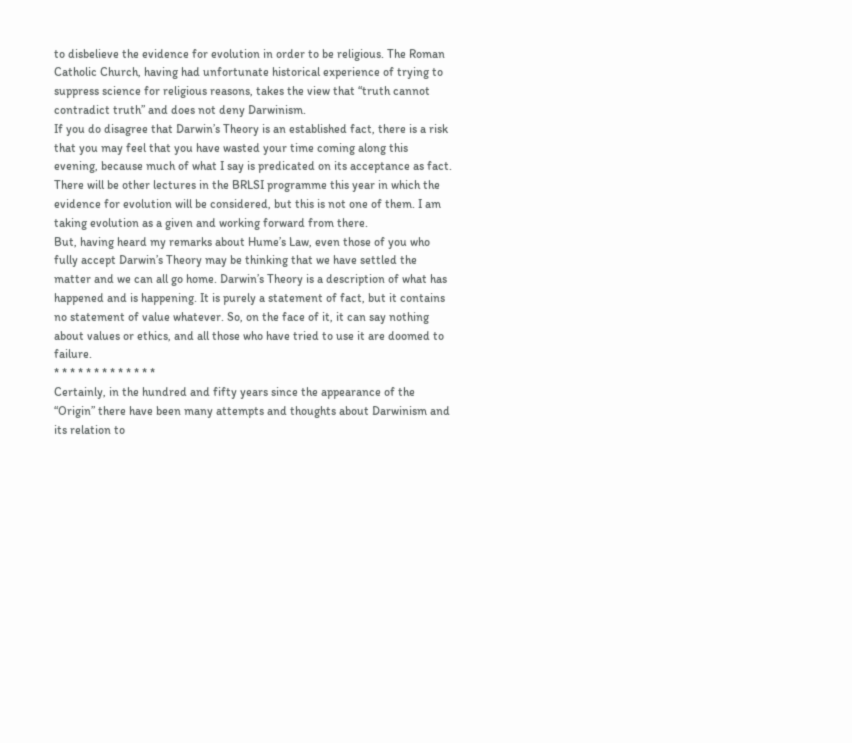to disbelieve the evidence for evolution in order to be religious. The Roman Catholic Church, having had unfortunate historical experience of trying to suppress science for religious reasons, takes the view that “truth cannot contradict truth” and does not deny Darwinism.
If you do disagree that Darwin’s Theory is an established fact, there is a risk that you may feel that you have wasted your time coming along this evening, because much of what I say is predicated on its acceptance as fact. There will be other lectures in the BRLSI programme this year in which the evidence for evolution will be considered, but this is not one of them. I am taking evolution as a given and working forward from there.
But, having heard my remarks about Hume’s Law, even those of you who fully accept Darwin’s Theory may be thinking that we have settled the matter and we can all go home. Darwin’s Theory is a description of what has happened and is happening. It is purely a statement of fact, but it contains no statement of value whatever. So, on the face of it, it can say nothing about values or ethics, and all those who have tried to use it are doomed to failure.
* * * * * * * * * * * * *
Certainly, in the hundred and fifty years since the appearance of the “Origin” there have been many attempts and thoughts about Darwinism and its relation to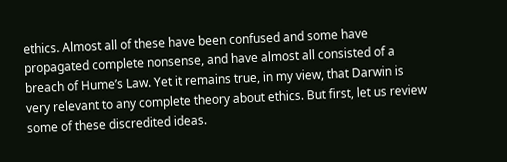ethics. Almost all of these have been confused and some have propagated complete nonsense, and have almost all consisted of a breach of Hume’s Law. Yet it remains true, in my view, that Darwin is very relevant to any complete theory about ethics. But first, let us review some of these discredited ideas.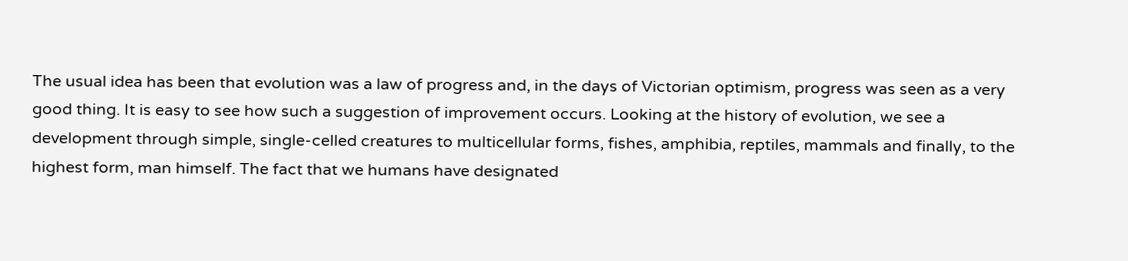The usual idea has been that evolution was a law of progress and, in the days of Victorian optimism, progress was seen as a very good thing. It is easy to see how such a suggestion of improvement occurs. Looking at the history of evolution, we see a development through simple, single-celled creatures to multicellular forms, fishes, amphibia, reptiles, mammals and finally, to the highest form, man himself. The fact that we humans have designated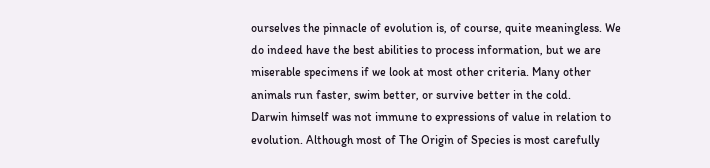ourselves the pinnacle of evolution is, of course, quite meaningless. We do indeed have the best abilities to process information, but we are miserable specimens if we look at most other criteria. Many other animals run faster, swim better, or survive better in the cold.
Darwin himself was not immune to expressions of value in relation to evolution. Although most of The Origin of Species is most carefully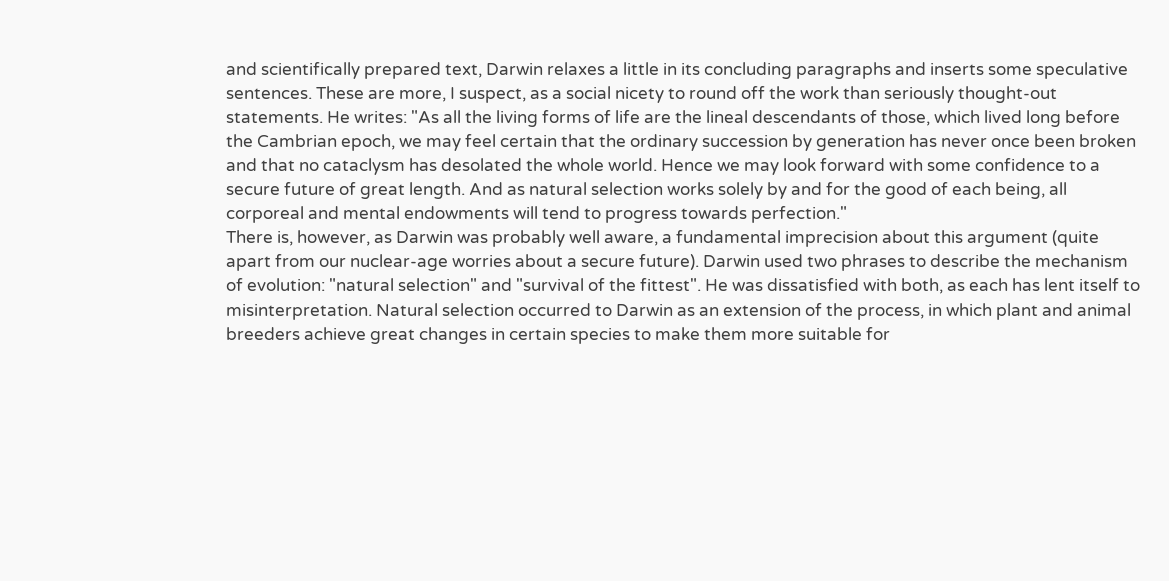and scientifically prepared text, Darwin relaxes a little in its concluding paragraphs and inserts some speculative sentences. These are more, I suspect, as a social nicety to round off the work than seriously thought-out statements. He writes: "As all the living forms of life are the lineal descendants of those, which lived long before the Cambrian epoch, we may feel certain that the ordinary succession by generation has never once been broken and that no cataclysm has desolated the whole world. Hence we may look forward with some confidence to a secure future of great length. And as natural selection works solely by and for the good of each being, all corporeal and mental endowments will tend to progress towards perfection."
There is, however, as Darwin was probably well aware, a fundamental imprecision about this argument (quite apart from our nuclear-age worries about a secure future). Darwin used two phrases to describe the mechanism of evolution: "natural selection" and "survival of the fittest". He was dissatisfied with both, as each has lent itself to misinterpretation. Natural selection occurred to Darwin as an extension of the process, in which plant and animal breeders achieve great changes in certain species to make them more suitable for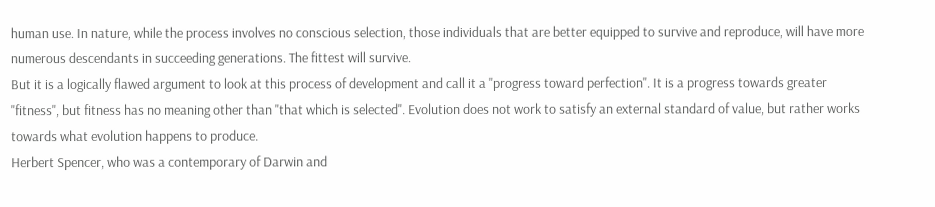human use. In nature, while the process involves no conscious selection, those individuals that are better equipped to survive and reproduce, will have more numerous descendants in succeeding generations. The fittest will survive.
But it is a logically flawed argument to look at this process of development and call it a "progress toward perfection". It is a progress towards greater "fitness", but fitness has no meaning other than "that which is selected". Evolution does not work to satisfy an external standard of value, but rather works towards what evolution happens to produce.
Herbert Spencer, who was a contemporary of Darwin and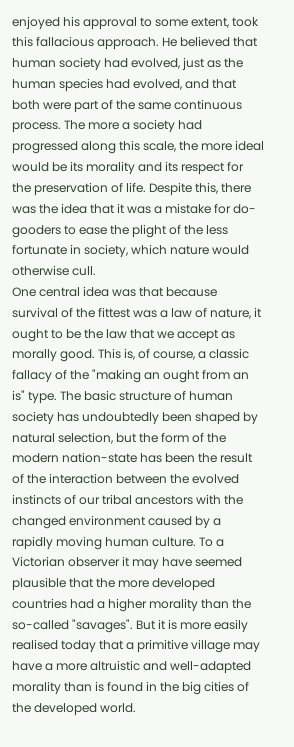enjoyed his approval to some extent, took this fallacious approach. He believed that human society had evolved, just as the human species had evolved, and that both were part of the same continuous process. The more a society had progressed along this scale, the more ideal would be its morality and its respect for the preservation of life. Despite this, there was the idea that it was a mistake for do-gooders to ease the plight of the less fortunate in society, which nature would otherwise cull.
One central idea was that because survival of the fittest was a law of nature, it ought to be the law that we accept as morally good. This is, of course, a classic fallacy of the "making an ought from an is" type. The basic structure of human society has undoubtedly been shaped by natural selection, but the form of the modern nation-state has been the result of the interaction between the evolved instincts of our tribal ancestors with the changed environment caused by a rapidly moving human culture. To a Victorian observer it may have seemed plausible that the more developed countries had a higher morality than the so-called "savages". But it is more easily realised today that a primitive village may have a more altruistic and well-adapted morality than is found in the big cities of the developed world.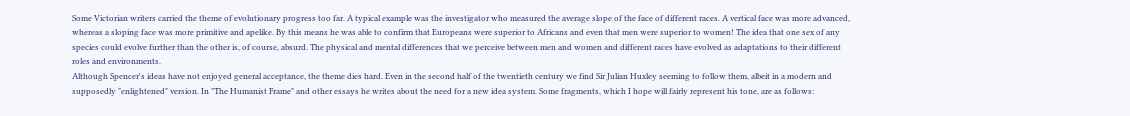Some Victorian writers carried the theme of evolutionary progress too far. A typical example was the investigator who measured the average slope of the face of different races. A vertical face was more advanced, whereas a sloping face was more primitive and apelike. By this means he was able to confirm that Europeans were superior to Africans and even that men were superior to women! The idea that one sex of any species could evolve further than the other is, of course, absurd. The physical and mental differences that we perceive between men and women and different races have evolved as adaptations to their different roles and environments.
Although Spencer's ideas have not enjoyed general acceptance, the theme dies hard. Even in the second half of the twentieth century we find Sir Julian Huxley seeming to follow them, albeit in a modern and supposedly "enlightened" version. In "The Humanist Frame" and other essays he writes about the need for a new idea system. Some fragments, which I hope will fairly represent his tone, are as follows: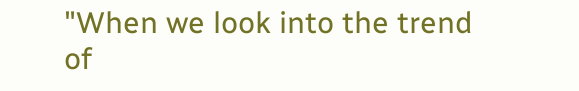"When we look into the trend of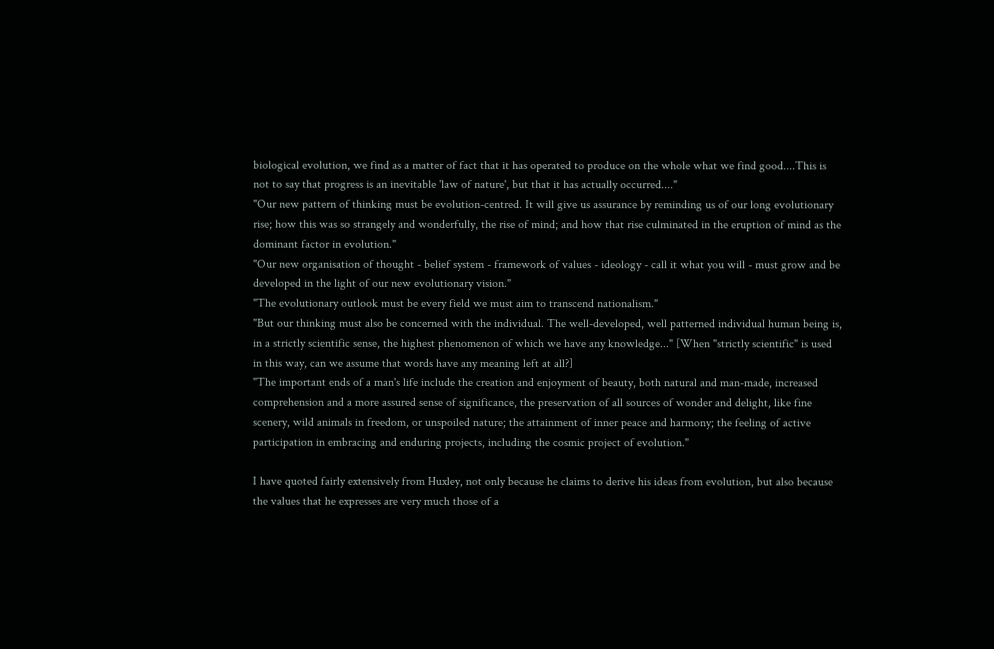biological evolution, we find as a matter of fact that it has operated to produce on the whole what we find good....This is not to say that progress is an inevitable 'law of nature', but that it has actually occurred...."
"Our new pattern of thinking must be evolution-centred. It will give us assurance by reminding us of our long evolutionary rise; how this was so strangely and wonderfully, the rise of mind; and how that rise culminated in the eruption of mind as the dominant factor in evolution."
"Our new organisation of thought - belief system - framework of values - ideology - call it what you will - must grow and be developed in the light of our new evolutionary vision."
"The evolutionary outlook must be every field we must aim to transcend nationalism."
"But our thinking must also be concerned with the individual. The well-developed, well patterned individual human being is, in a strictly scientific sense, the highest phenomenon of which we have any knowledge..." [When "strictly scientific" is used in this way, can we assume that words have any meaning left at all?]
"The important ends of a man's life include the creation and enjoyment of beauty, both natural and man-made, increased comprehension and a more assured sense of significance, the preservation of all sources of wonder and delight, like fine scenery, wild animals in freedom, or unspoiled nature; the attainment of inner peace and harmony; the feeling of active participation in embracing and enduring projects, including the cosmic project of evolution."

I have quoted fairly extensively from Huxley, not only because he claims to derive his ideas from evolution, but also because the values that he expresses are very much those of a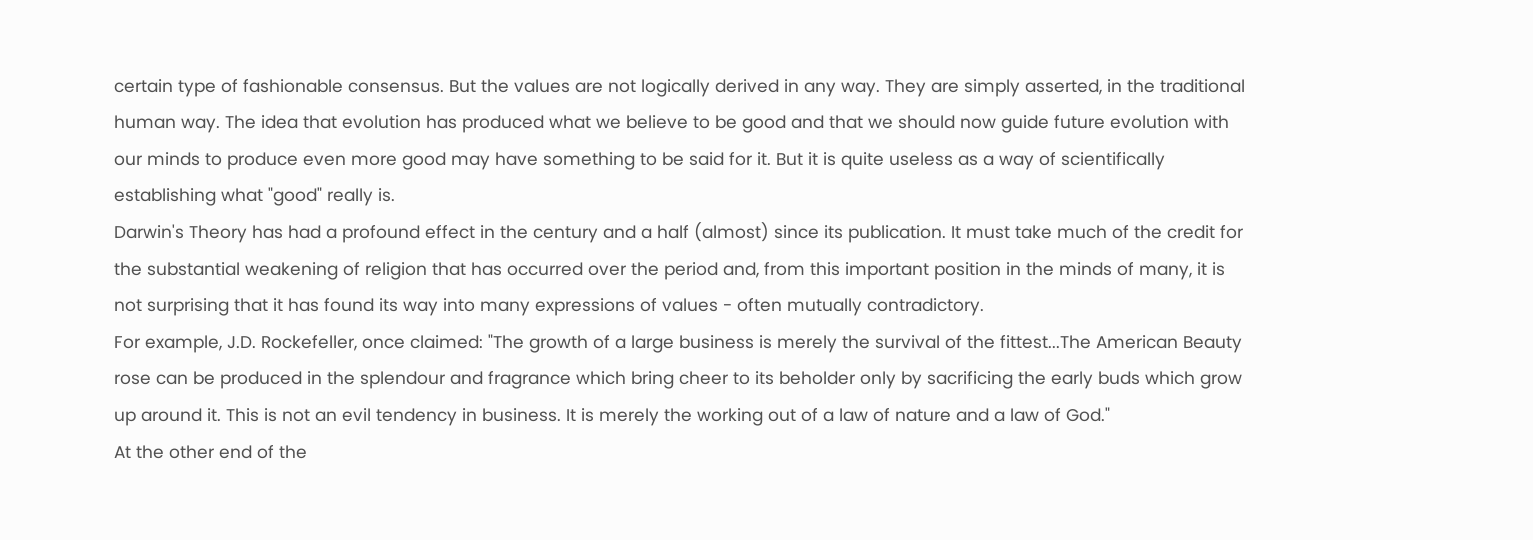certain type of fashionable consensus. But the values are not logically derived in any way. They are simply asserted, in the traditional human way. The idea that evolution has produced what we believe to be good and that we should now guide future evolution with our minds to produce even more good may have something to be said for it. But it is quite useless as a way of scientifically establishing what "good" really is.
Darwin's Theory has had a profound effect in the century and a half (almost) since its publication. It must take much of the credit for the substantial weakening of religion that has occurred over the period and, from this important position in the minds of many, it is not surprising that it has found its way into many expressions of values - often mutually contradictory.
For example, J.D. Rockefeller, once claimed: "The growth of a large business is merely the survival of the fittest...The American Beauty rose can be produced in the splendour and fragrance which bring cheer to its beholder only by sacrificing the early buds which grow up around it. This is not an evil tendency in business. It is merely the working out of a law of nature and a law of God."
At the other end of the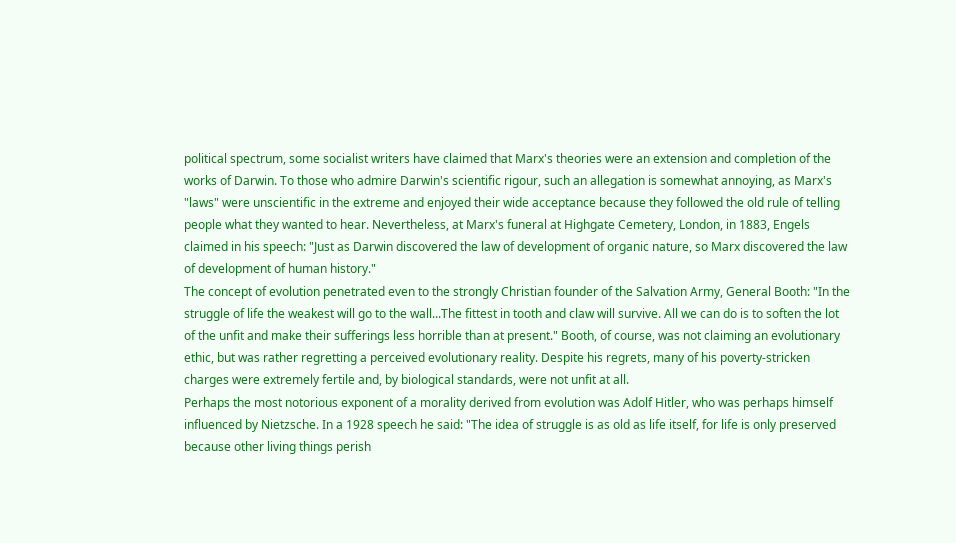political spectrum, some socialist writers have claimed that Marx's theories were an extension and completion of the works of Darwin. To those who admire Darwin's scientific rigour, such an allegation is somewhat annoying, as Marx's "laws" were unscientific in the extreme and enjoyed their wide acceptance because they followed the old rule of telling people what they wanted to hear. Nevertheless, at Marx's funeral at Highgate Cemetery, London, in 1883, Engels claimed in his speech: "Just as Darwin discovered the law of development of organic nature, so Marx discovered the law of development of human history."
The concept of evolution penetrated even to the strongly Christian founder of the Salvation Army, General Booth: "In the struggle of life the weakest will go to the wall...The fittest in tooth and claw will survive. All we can do is to soften the lot of the unfit and make their sufferings less horrible than at present." Booth, of course, was not claiming an evolutionary ethic, but was rather regretting a perceived evolutionary reality. Despite his regrets, many of his poverty-stricken charges were extremely fertile and, by biological standards, were not unfit at all.
Perhaps the most notorious exponent of a morality derived from evolution was Adolf Hitler, who was perhaps himself influenced by Nietzsche. In a 1928 speech he said: "The idea of struggle is as old as life itself, for life is only preserved because other living things perish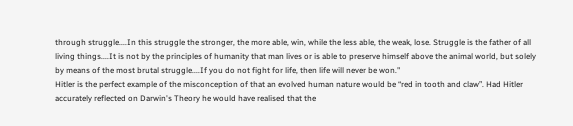through struggle....In this struggle the stronger, the more able, win, while the less able, the weak, lose. Struggle is the father of all living things....It is not by the principles of humanity that man lives or is able to preserve himself above the animal world, but solely by means of the most brutal struggle....If you do not fight for life, then life will never be won."
Hitler is the perfect example of the misconception of that an evolved human nature would be “red in tooth and claw”. Had Hitler accurately reflected on Darwin's Theory he would have realised that the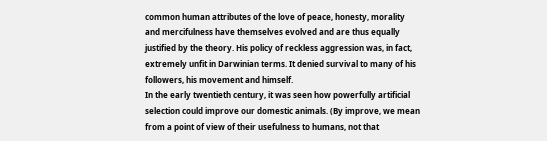common human attributes of the love of peace, honesty, morality and mercifulness have themselves evolved and are thus equally justified by the theory. His policy of reckless aggression was, in fact, extremely unfit in Darwinian terms. It denied survival to many of his followers, his movement and himself.
In the early twentieth century, it was seen how powerfully artificial selection could improve our domestic animals. (By improve, we mean from a point of view of their usefulness to humans, not that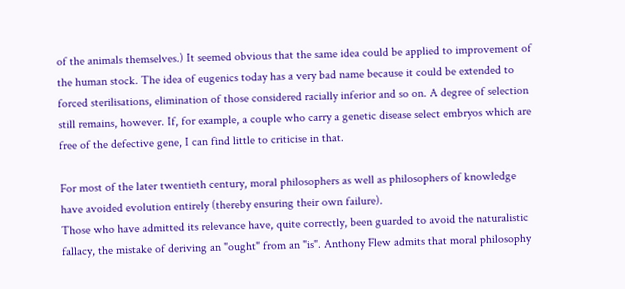of the animals themselves.) It seemed obvious that the same idea could be applied to improvement of the human stock. The idea of eugenics today has a very bad name because it could be extended to forced sterilisations, elimination of those considered racially inferior and so on. A degree of selection still remains, however. If, for example, a couple who carry a genetic disease select embryos which are free of the defective gene, I can find little to criticise in that.

For most of the later twentieth century, moral philosophers as well as philosophers of knowledge have avoided evolution entirely (thereby ensuring their own failure).
Those who have admitted its relevance have, quite correctly, been guarded to avoid the naturalistic fallacy, the mistake of deriving an "ought" from an "is". Anthony Flew admits that moral philosophy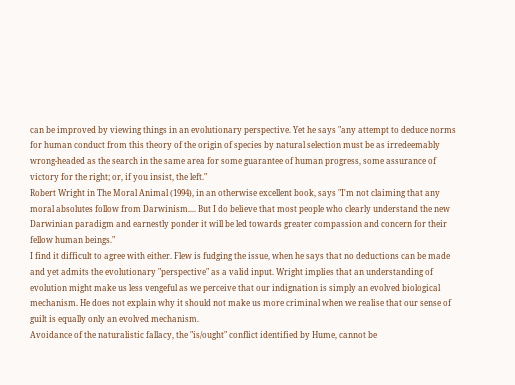can be improved by viewing things in an evolutionary perspective. Yet he says "any attempt to deduce norms for human conduct from this theory of the origin of species by natural selection must be as irredeemably wrong-headed as the search in the same area for some guarantee of human progress, some assurance of victory for the right; or, if you insist, the left."
Robert Wright in The Moral Animal (1994), in an otherwise excellent book, says "I'm not claiming that any moral absolutes follow from Darwinism.... But I do believe that most people who clearly understand the new Darwinian paradigm and earnestly ponder it will be led towards greater compassion and concern for their fellow human beings."
I find it difficult to agree with either. Flew is fudging the issue, when he says that no deductions can be made and yet admits the evolutionary "perspective" as a valid input. Wright implies that an understanding of evolution might make us less vengeful as we perceive that our indignation is simply an evolved biological mechanism. He does not explain why it should not make us more criminal when we realise that our sense of guilt is equally only an evolved mechanism.
Avoidance of the naturalistic fallacy, the "is/ought" conflict identified by Hume, cannot be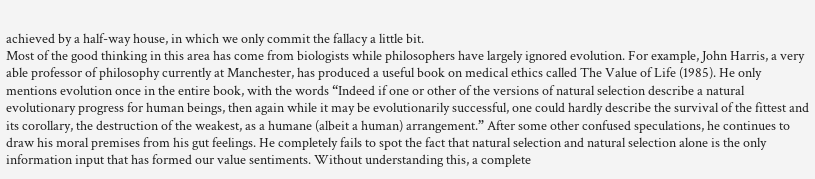achieved by a half-way house, in which we only commit the fallacy a little bit.
Most of the good thinking in this area has come from biologists while philosophers have largely ignored evolution. For example, John Harris, a very able professor of philosophy currently at Manchester, has produced a useful book on medical ethics called The Value of Life (1985). He only mentions evolution once in the entire book, with the words “Indeed if one or other of the versions of natural selection describe a natural evolutionary progress for human beings, then again while it may be evolutionarily successful, one could hardly describe the survival of the fittest and its corollary, the destruction of the weakest, as a humane (albeit a human) arrangement.” After some other confused speculations, he continues to draw his moral premises from his gut feelings. He completely fails to spot the fact that natural selection and natural selection alone is the only information input that has formed our value sentiments. Without understanding this, a complete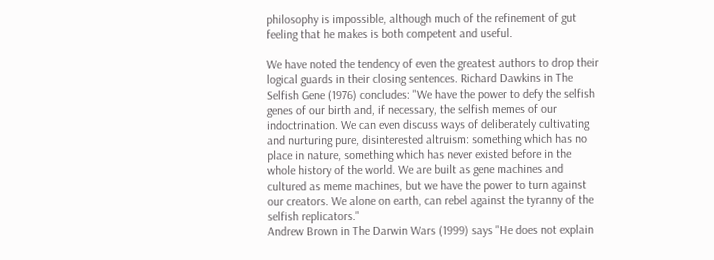philosophy is impossible, although much of the refinement of gut feeling that he makes is both competent and useful.

We have noted the tendency of even the greatest authors to drop their logical guards in their closing sentences. Richard Dawkins in The Selfish Gene (1976) concludes: "We have the power to defy the selfish genes of our birth and, if necessary, the selfish memes of our indoctrination. We can even discuss ways of deliberately cultivating and nurturing pure, disinterested altruism: something which has no place in nature, something which has never existed before in the whole history of the world. We are built as gene machines and cultured as meme machines, but we have the power to turn against our creators. We alone on earth, can rebel against the tyranny of the selfish replicators."
Andrew Brown in The Darwin Wars (1999) says "He does not explain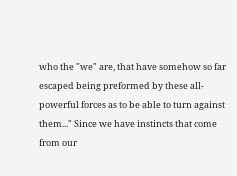who the "we" are, that have somehow so far escaped being preformed by these all-powerful forces as to be able to turn against them..." Since we have instincts that come from our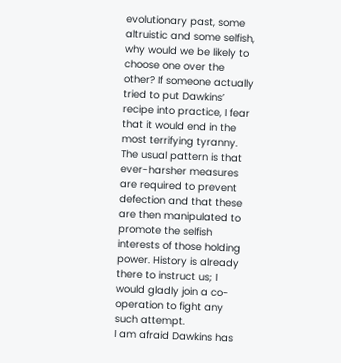evolutionary past, some altruistic and some selfish, why would we be likely to choose one over the other? If someone actually tried to put Dawkins’ recipe into practice, I fear that it would end in the most terrifying tyranny. The usual pattern is that ever-harsher measures are required to prevent defection and that these are then manipulated to promote the selfish interests of those holding power. History is already there to instruct us; I would gladly join a co-operation to fight any such attempt.
I am afraid Dawkins has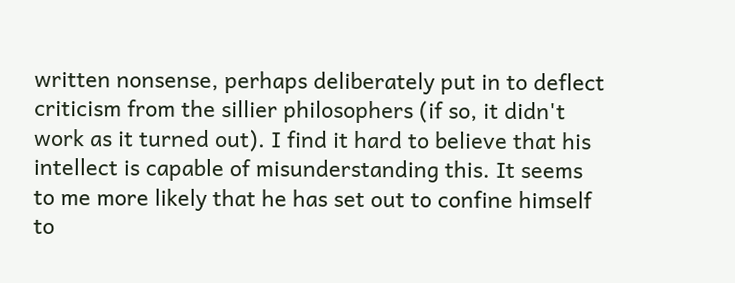written nonsense, perhaps deliberately put in to deflect criticism from the sillier philosophers (if so, it didn't work as it turned out). I find it hard to believe that his intellect is capable of misunderstanding this. It seems to me more likely that he has set out to confine himself to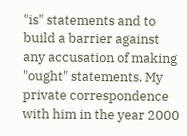"is" statements and to build a barrier against any accusation of making "ought" statements. My private correspondence with him in the year 2000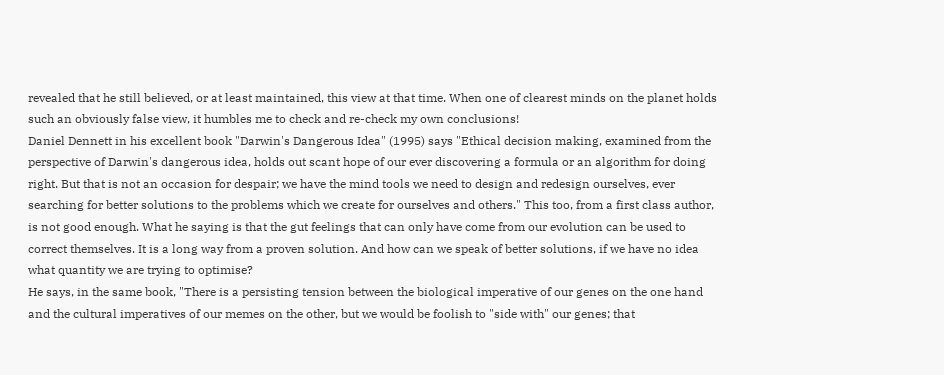revealed that he still believed, or at least maintained, this view at that time. When one of clearest minds on the planet holds such an obviously false view, it humbles me to check and re-check my own conclusions!
Daniel Dennett in his excellent book "Darwin's Dangerous Idea" (1995) says "Ethical decision making, examined from the perspective of Darwin's dangerous idea, holds out scant hope of our ever discovering a formula or an algorithm for doing right. But that is not an occasion for despair; we have the mind tools we need to design and redesign ourselves, ever searching for better solutions to the problems which we create for ourselves and others." This too, from a first class author, is not good enough. What he saying is that the gut feelings that can only have come from our evolution can be used to correct themselves. It is a long way from a proven solution. And how can we speak of better solutions, if we have no idea what quantity we are trying to optimise?
He says, in the same book, "There is a persisting tension between the biological imperative of our genes on the one hand and the cultural imperatives of our memes on the other, but we would be foolish to "side with" our genes; that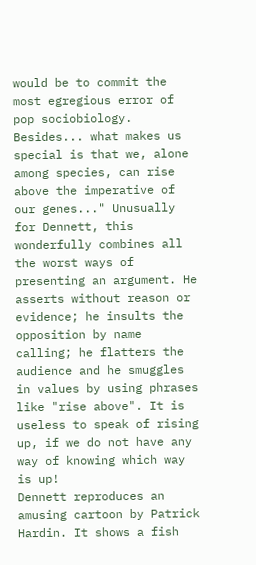would be to commit the most egregious error of pop sociobiology. Besides... what makes us special is that we, alone among species, can rise above the imperative of our genes..." Unusually for Dennett, this wonderfully combines all the worst ways of presenting an argument. He asserts without reason or evidence; he insults the opposition by name calling; he flatters the audience and he smuggles in values by using phrases like "rise above". It is useless to speak of rising up, if we do not have any way of knowing which way is up!
Dennett reproduces an amusing cartoon by Patrick Hardin. It shows a fish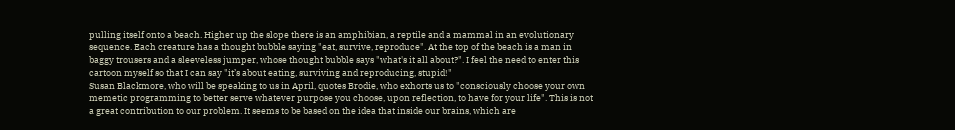pulling itself onto a beach. Higher up the slope there is an amphibian, a reptile and a mammal in an evolutionary sequence. Each creature has a thought bubble saying "eat, survive, reproduce". At the top of the beach is a man in baggy trousers and a sleeveless jumper, whose thought bubble says "what's it all about?". I feel the need to enter this cartoon myself so that I can say "it’s about eating, surviving and reproducing, stupid!"
Susan Blackmore, who will be speaking to us in April, quotes Brodie, who exhorts us to "consciously choose your own memetic programming to better serve whatever purpose you choose, upon reflection, to have for your life". This is not a great contribution to our problem. It seems to be based on the idea that inside our brains, which are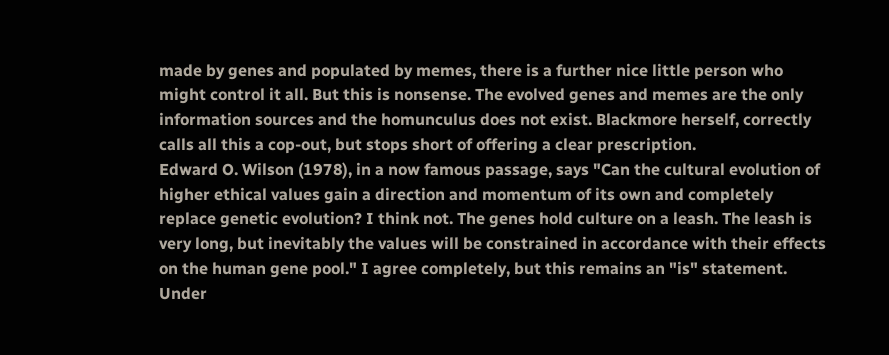made by genes and populated by memes, there is a further nice little person who might control it all. But this is nonsense. The evolved genes and memes are the only information sources and the homunculus does not exist. Blackmore herself, correctly calls all this a cop-out, but stops short of offering a clear prescription.
Edward O. Wilson (1978), in a now famous passage, says "Can the cultural evolution of higher ethical values gain a direction and momentum of its own and completely replace genetic evolution? I think not. The genes hold culture on a leash. The leash is very long, but inevitably the values will be constrained in accordance with their effects on the human gene pool." I agree completely, but this remains an "is" statement. Under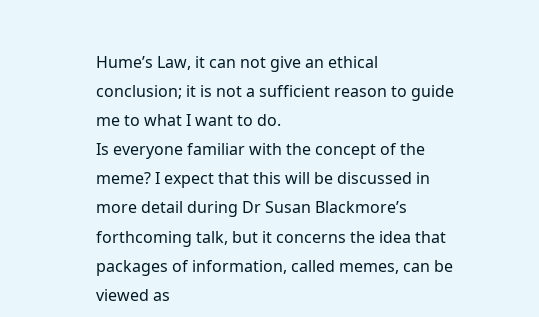Hume’s Law, it can not give an ethical conclusion; it is not a sufficient reason to guide me to what I want to do.
Is everyone familiar with the concept of the meme? I expect that this will be discussed in more detail during Dr Susan Blackmore’s forthcoming talk, but it concerns the idea that packages of information, called memes, can be viewed as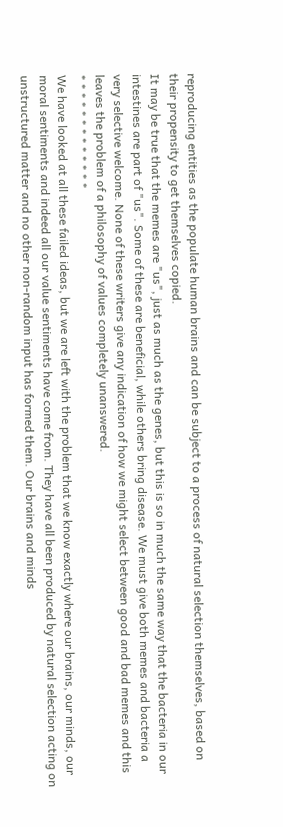reproducing entities as the populate human brains and can be subject to a process of natural selection themselves, based on their propensity to get themselves copied.
It may be true that the memes are "us", just as much as the genes, but this is so in much the same way that the bacteria in our intestines are part of "us". Some of these are beneficial, while others bring disease. We must give both memes and bacteria a very selective welcome. None of these writers give any indication of how we might select between good and bad memes and this leaves the problem of a philosophy of values completely unanswered.
* * * * * * * * * * * * *
We have looked at all these failed ideas, but we are left with the problem that we know exactly where our brains, our minds, our moral sentiments and indeed all our value sentiments have come from. They have all been produced by natural selection acting on unstructured matter and no other non-random input has formed them. Our brains and minds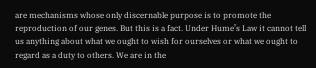are mechanisms whose only discernable purpose is to promote the reproduction of our genes. But this is a fact. Under Hume’s Law it cannot tell us anything about what we ought to wish for ourselves or what we ought to regard as a duty to others. We are in the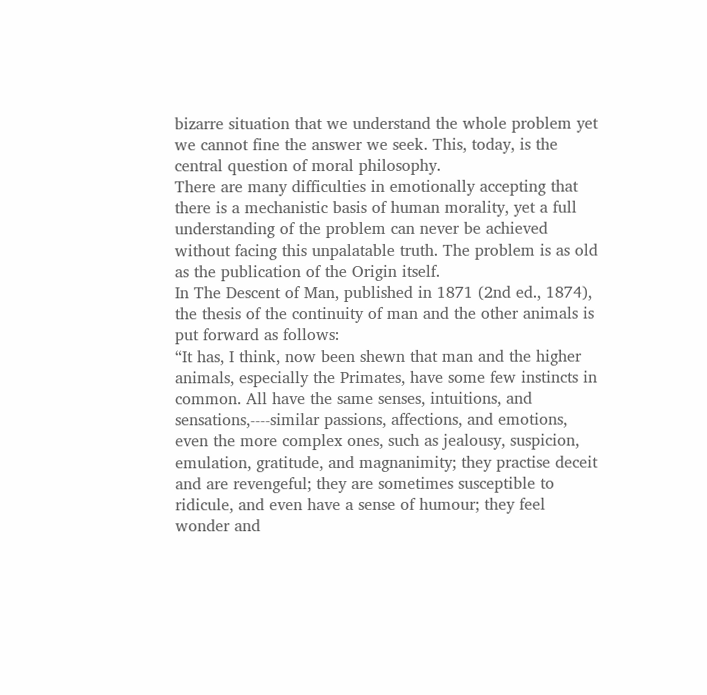bizarre situation that we understand the whole problem yet we cannot fine the answer we seek. This, today, is the central question of moral philosophy.
There are many difficulties in emotionally accepting that there is a mechanistic basis of human morality, yet a full understanding of the problem can never be achieved without facing this unpalatable truth. The problem is as old as the publication of the Origin itself.
In The Descent of Man, published in 1871 (2nd ed., 1874), the thesis of the continuity of man and the other animals is put forward as follows:
“It has, I think, now been shewn that man and the higher animals, especially the Primates, have some few instincts in common. All have the same senses, intuitions, and sensations,----similar passions, affections, and emotions, even the more complex ones, such as jealousy, suspicion, emulation, gratitude, and magnanimity; they practise deceit and are revengeful; they are sometimes susceptible to ridicule, and even have a sense of humour; they feel wonder and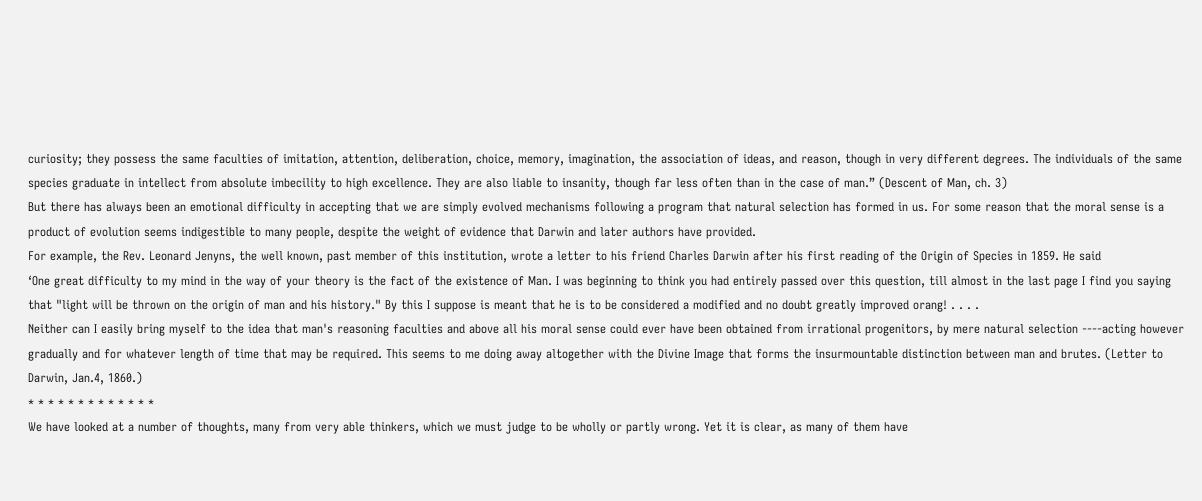curiosity; they possess the same faculties of imitation, attention, deliberation, choice, memory, imagination, the association of ideas, and reason, though in very different degrees. The individuals of the same species graduate in intellect from absolute imbecility to high excellence. They are also liable to insanity, though far less often than in the case of man.” (Descent of Man, ch. 3)
But there has always been an emotional difficulty in accepting that we are simply evolved mechanisms following a program that natural selection has formed in us. For some reason that the moral sense is a product of evolution seems indigestible to many people, despite the weight of evidence that Darwin and later authors have provided.
For example, the Rev. Leonard Jenyns, the well known, past member of this institution, wrote a letter to his friend Charles Darwin after his first reading of the Origin of Species in 1859. He said
‘One great difficulty to my mind in the way of your theory is the fact of the existence of Man. I was beginning to think you had entirely passed over this question, till almost in the last page I find you saying that "light will be thrown on the origin of man and his history." By this I suppose is meant that he is to be considered a modified and no doubt greatly improved orang! . . . .
Neither can I easily bring myself to the idea that man's reasoning faculties and above all his moral sense could ever have been obtained from irrational progenitors, by mere natural selection ----acting however gradually and for whatever length of time that may be required. This seems to me doing away altogether with the Divine Image that forms the insurmountable distinction between man and brutes. (Letter to Darwin, Jan.4, 1860.)
* * * * * * * * * * * * *
We have looked at a number of thoughts, many from very able thinkers, which we must judge to be wholly or partly wrong. Yet it is clear, as many of them have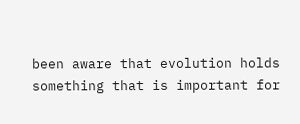been aware that evolution holds something that is important for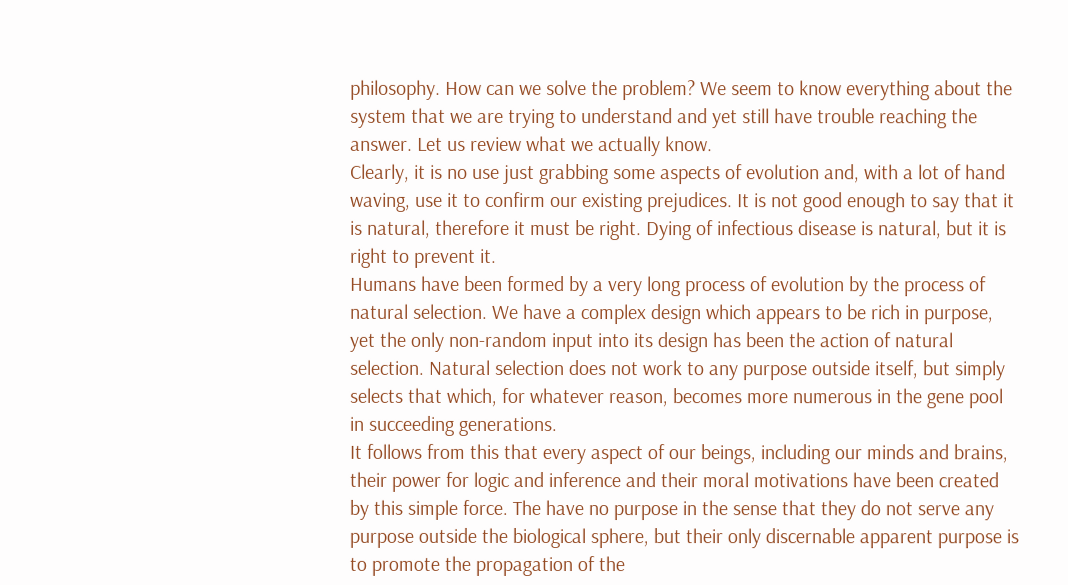philosophy. How can we solve the problem? We seem to know everything about the system that we are trying to understand and yet still have trouble reaching the answer. Let us review what we actually know.
Clearly, it is no use just grabbing some aspects of evolution and, with a lot of hand waving, use it to confirm our existing prejudices. It is not good enough to say that it is natural, therefore it must be right. Dying of infectious disease is natural, but it is right to prevent it.
Humans have been formed by a very long process of evolution by the process of natural selection. We have a complex design which appears to be rich in purpose, yet the only non-random input into its design has been the action of natural selection. Natural selection does not work to any purpose outside itself, but simply selects that which, for whatever reason, becomes more numerous in the gene pool in succeeding generations.
It follows from this that every aspect of our beings, including our minds and brains, their power for logic and inference and their moral motivations have been created by this simple force. The have no purpose in the sense that they do not serve any purpose outside the biological sphere, but their only discernable apparent purpose is to promote the propagation of the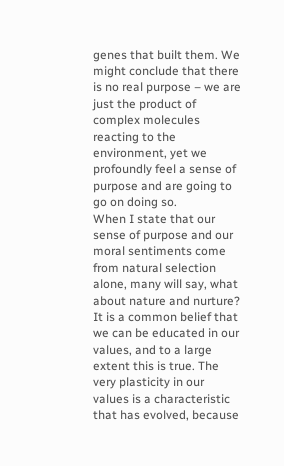genes that built them. We might conclude that there is no real purpose – we are just the product of complex molecules reacting to the environment, yet we profoundly feel a sense of purpose and are going to go on doing so.
When I state that our sense of purpose and our moral sentiments come from natural selection alone, many will say, what about nature and nurture? It is a common belief that we can be educated in our values, and to a large extent this is true. The very plasticity in our values is a characteristic that has evolved, because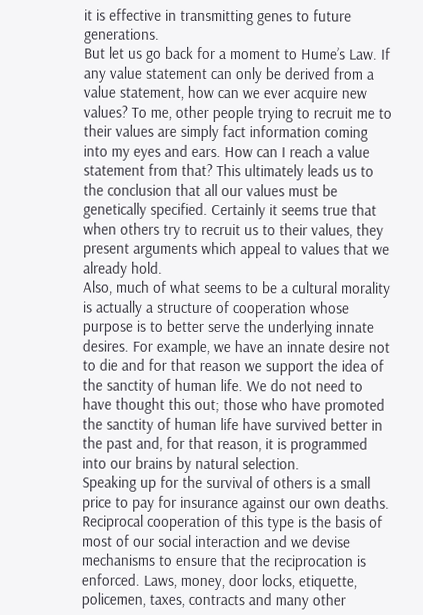it is effective in transmitting genes to future generations.
But let us go back for a moment to Hume’s Law. If any value statement can only be derived from a value statement, how can we ever acquire new values? To me, other people trying to recruit me to their values are simply fact information coming into my eyes and ears. How can I reach a value statement from that? This ultimately leads us to the conclusion that all our values must be genetically specified. Certainly it seems true that when others try to recruit us to their values, they present arguments which appeal to values that we already hold.
Also, much of what seems to be a cultural morality is actually a structure of cooperation whose purpose is to better serve the underlying innate desires. For example, we have an innate desire not to die and for that reason we support the idea of the sanctity of human life. We do not need to have thought this out; those who have promoted the sanctity of human life have survived better in the past and, for that reason, it is programmed into our brains by natural selection.
Speaking up for the survival of others is a small price to pay for insurance against our own deaths. Reciprocal cooperation of this type is the basis of most of our social interaction and we devise mechanisms to ensure that the reciprocation is enforced. Laws, money, door locks, etiquette, policemen, taxes, contracts and many other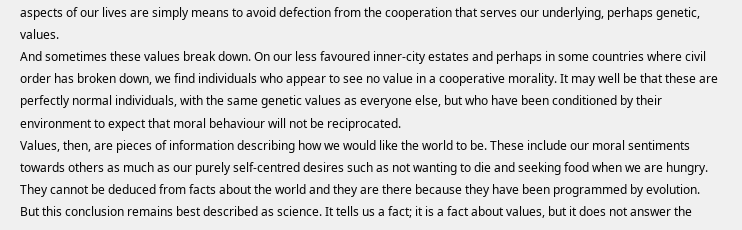aspects of our lives are simply means to avoid defection from the cooperation that serves our underlying, perhaps genetic, values.
And sometimes these values break down. On our less favoured inner-city estates and perhaps in some countries where civil order has broken down, we find individuals who appear to see no value in a cooperative morality. It may well be that these are perfectly normal individuals, with the same genetic values as everyone else, but who have been conditioned by their environment to expect that moral behaviour will not be reciprocated.
Values, then, are pieces of information describing how we would like the world to be. These include our moral sentiments towards others as much as our purely self-centred desires such as not wanting to die and seeking food when we are hungry. They cannot be deduced from facts about the world and they are there because they have been programmed by evolution.
But this conclusion remains best described as science. It tells us a fact; it is a fact about values, but it does not answer the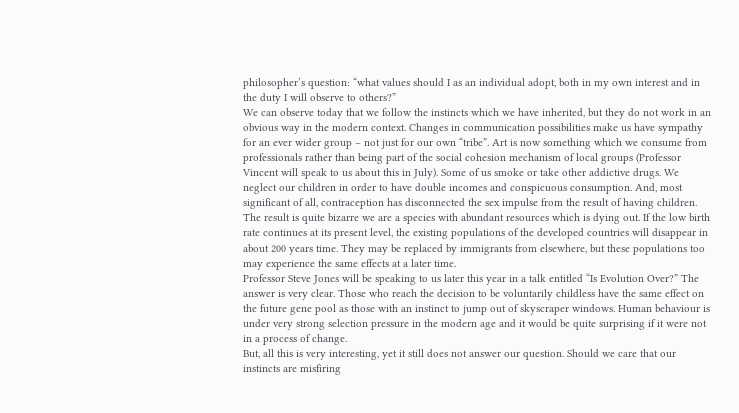philosopher’s question: “what values should I as an individual adopt, both in my own interest and in the duty I will observe to others?”
We can observe today that we follow the instincts which we have inherited, but they do not work in an obvious way in the modern context. Changes in communication possibilities make us have sympathy for an ever wider group – not just for our own “tribe”. Art is now something which we consume from professionals rather than being part of the social cohesion mechanism of local groups (Professor Vincent will speak to us about this in July). Some of us smoke or take other addictive drugs. We neglect our children in order to have double incomes and conspicuous consumption. And, most significant of all, contraception has disconnected the sex impulse from the result of having children.
The result is quite bizarre we are a species with abundant resources which is dying out. If the low birth rate continues at its present level, the existing populations of the developed countries will disappear in about 200 years time. They may be replaced by immigrants from elsewhere, but these populations too may experience the same effects at a later time.
Professor Steve Jones will be speaking to us later this year in a talk entitled “Is Evolution Over?” The answer is very clear. Those who reach the decision to be voluntarily childless have the same effect on the future gene pool as those with an instinct to jump out of skyscraper windows. Human behaviour is under very strong selection pressure in the modern age and it would be quite surprising if it were not in a process of change.
But, all this is very interesting, yet it still does not answer our question. Should we care that our instincts are misfiring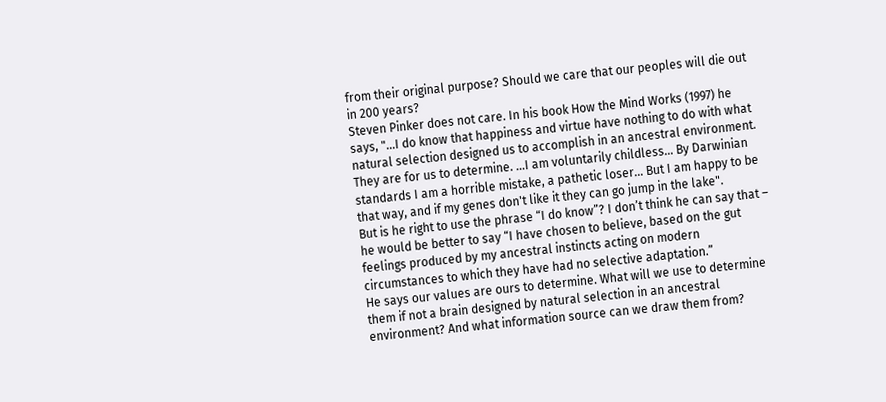from their original purpose? Should we care that our peoples will die out in 200 years?
Steven Pinker does not care. In his book How the Mind Works (1997) he says, "...I do know that happiness and virtue have nothing to do with what natural selection designed us to accomplish in an ancestral environment. They are for us to determine. ...I am voluntarily childless... By Darwinian standards I am a horrible mistake, a pathetic loser... But I am happy to be that way, and if my genes don't like it they can go jump in the lake".
But is he right to use the phrase “I do know”? I don’t think he can say that – he would be better to say “I have chosen to believe, based on the gut feelings produced by my ancestral instincts acting on modern circumstances to which they have had no selective adaptation.”
He says our values are ours to determine. What will we use to determine them if not a brain designed by natural selection in an ancestral environment? And what information source can we draw them from?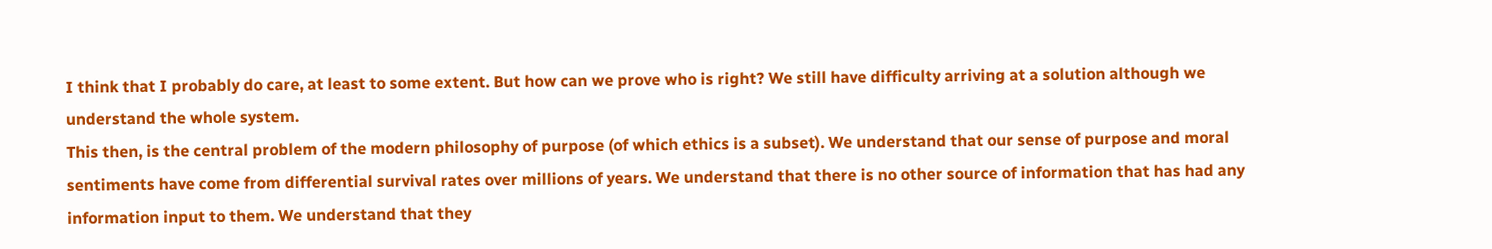I think that I probably do care, at least to some extent. But how can we prove who is right? We still have difficulty arriving at a solution although we understand the whole system.
This then, is the central problem of the modern philosophy of purpose (of which ethics is a subset). We understand that our sense of purpose and moral sentiments have come from differential survival rates over millions of years. We understand that there is no other source of information that has had any information input to them. We understand that they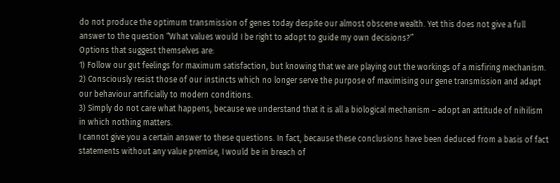do not produce the optimum transmission of genes today despite our almost obscene wealth. Yet this does not give a full answer to the question “What values would I be right to adopt to guide my own decisions?”
Options that suggest themselves are:
1) Follow our gut feelings for maximum satisfaction, but knowing that we are playing out the workings of a misfiring mechanism.
2) Consciously resist those of our instincts which no longer serve the purpose of maximising our gene transmission and adapt our behaviour artificially to modern conditions.
3) Simply do not care what happens, because we understand that it is all a biological mechanism – adopt an attitude of nihilism in which nothing matters.
I cannot give you a certain answer to these questions. In fact, because these conclusions have been deduced from a basis of fact statements without any value premise, I would be in breach of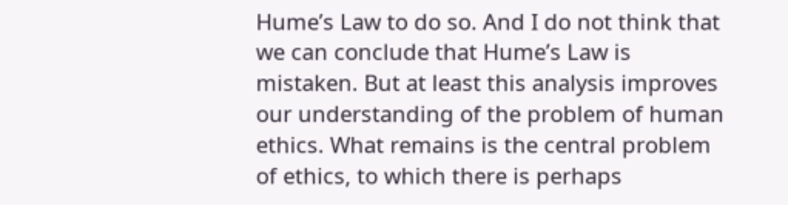Hume’s Law to do so. And I do not think that we can conclude that Hume’s Law is mistaken. But at least this analysis improves our understanding of the problem of human ethics. What remains is the central problem of ethics, to which there is perhaps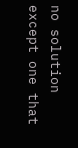no solution except one that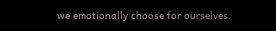we emotionally choose for ourselves.